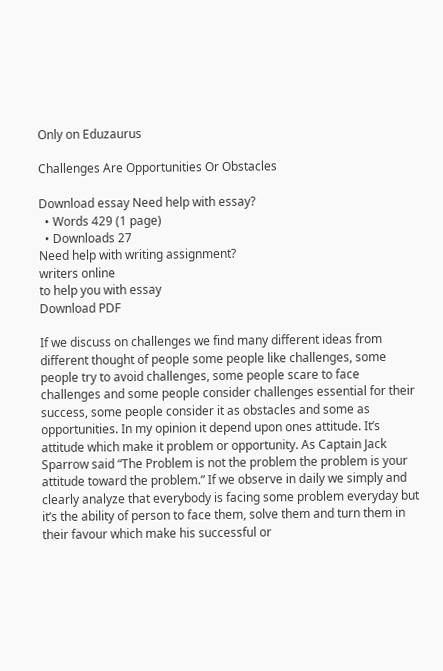Only on Eduzaurus

Challenges Are Opportunities Or Obstacles

Download essay Need help with essay?
  • Words 429 (1 page)
  • Downloads 27
Need help with writing assignment?
writers online
to help you with essay
Download PDF

If we discuss on challenges we find many different ideas from different thought of people some people like challenges, some people try to avoid challenges, some people scare to face challenges and some people consider challenges essential for their success, some people consider it as obstacles and some as opportunities. In my opinion it depend upon ones attitude. It’s attitude which make it problem or opportunity. As Captain Jack Sparrow said “The Problem is not the problem the problem is your attitude toward the problem.” If we observe in daily we simply and clearly analyze that everybody is facing some problem everyday but it’s the ability of person to face them, solve them and turn them in their favour which make his successful or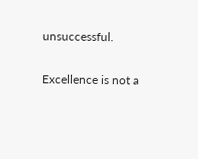unsuccessful.

Excellence is not a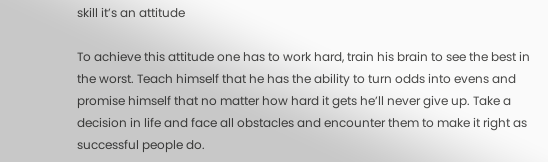skill it’s an attitude

To achieve this attitude one has to work hard, train his brain to see the best in the worst. Teach himself that he has the ability to turn odds into evens and promise himself that no matter how hard it gets he’ll never give up. Take a decision in life and face all obstacles and encounter them to make it right as successful people do.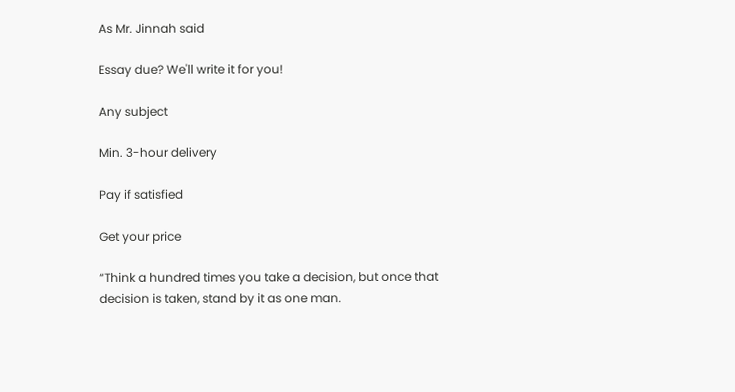As Mr. Jinnah said

Essay due? We'll write it for you!

Any subject

Min. 3-hour delivery

Pay if satisfied

Get your price

“Think a hundred times you take a decision, but once that decision is taken, stand by it as one man.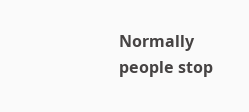Normally people stop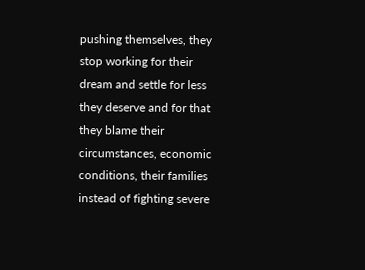pushing themselves, they stop working for their dream and settle for less they deserve and for that they blame their circumstances, economic conditions, their families instead of fighting severe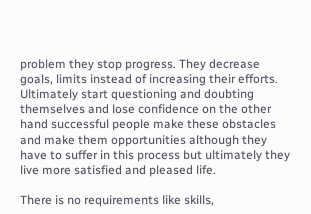problem they stop progress. They decrease goals, limits instead of increasing their efforts. Ultimately start questioning and doubting themselves and lose confidence on the other hand successful people make these obstacles and make them opportunities although they have to suffer in this process but ultimately they live more satisfied and pleased life.

There is no requirements like skills,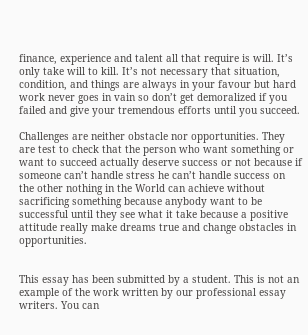finance, experience and talent all that require is will. It’s only take will to kill. It’s not necessary that situation, condition, and things are always in your favour but hard work never goes in vain so don’t get demoralized if you failed and give your tremendous efforts until you succeed.

Challenges are neither obstacle nor opportunities. They are test to check that the person who want something or want to succeed actually deserve success or not because if someone can’t handle stress he can’t handle success on the other nothing in the World can achieve without sacrificing something because anybody want to be successful until they see what it take because a positive attitude really make dreams true and change obstacles in opportunities.


This essay has been submitted by a student. This is not an example of the work written by our professional essay writers. You can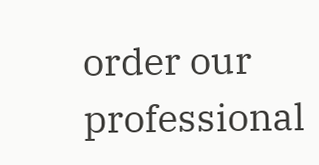order our professional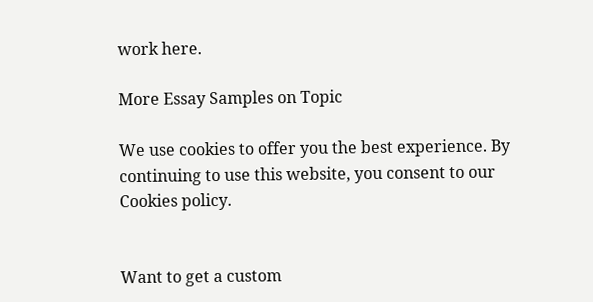work here.

More Essay Samples on Topic

We use cookies to offer you the best experience. By continuing to use this website, you consent to our Cookies policy.


Want to get a custom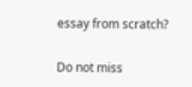essay from scratch?

Do not miss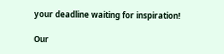your deadline waiting for inspiration!

Our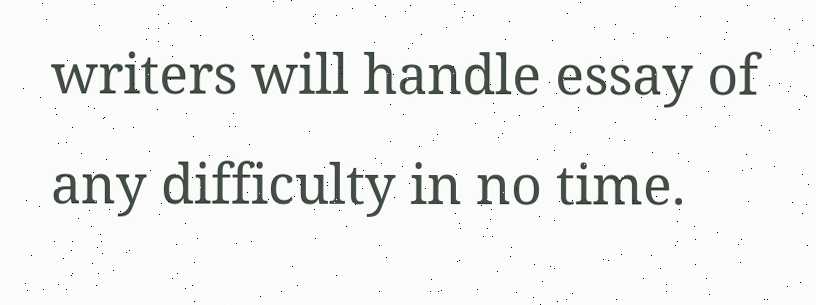writers will handle essay of any difficulty in no time.